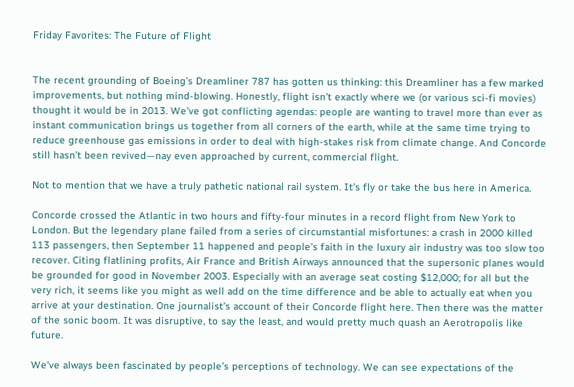Friday Favorites: The Future of Flight


The recent grounding of Boeing’s Dreamliner 787 has gotten us thinking: this Dreamliner has a few marked improvements, but nothing mind-blowing. Honestly, flight isn’t exactly where we (or various sci-fi movies) thought it would be in 2013. We’ve got conflicting agendas: people are wanting to travel more than ever as instant communication brings us together from all corners of the earth, while at the same time trying to reduce greenhouse gas emissions in order to deal with high-stakes risk from climate change. And Concorde still hasn’t been revived—nay even approached by current, commercial flight.

Not to mention that we have a truly pathetic national rail system. It’s fly or take the bus here in America.

Concorde crossed the Atlantic in two hours and fifty-four minutes in a record flight from New York to London. But the legendary plane failed from a series of circumstantial misfortunes: a crash in 2000 killed 113 passengers, then September 11 happened and people’s faith in the luxury air industry was too slow too recover. Citing flatlining profits, Air France and British Airways announced that the supersonic planes would be grounded for good in November 2003. Especially with an average seat costing $12,000; for all but the very rich, it seems like you might as well add on the time difference and be able to actually eat when you arrive at your destination. One journalist’s account of their Concorde flight here. Then there was the matter of the sonic boom. It was disruptive, to say the least, and would pretty much quash an Aerotropolis like future.

We’ve always been fascinated by people’s perceptions of technology. We can see expectations of the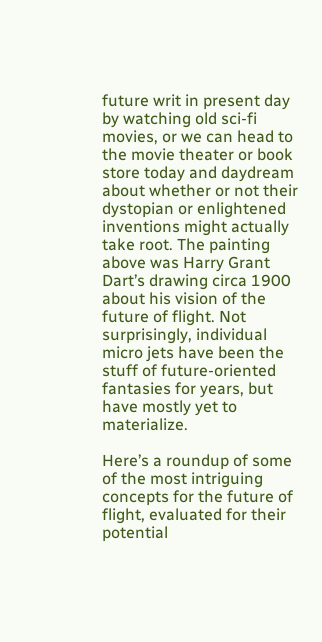future writ in present day by watching old sci-fi movies, or we can head to the movie theater or book store today and daydream about whether or not their dystopian or enlightened inventions might actually take root. The painting above was Harry Grant Dart’s drawing circa 1900 about his vision of the future of flight. Not surprisingly, individual micro jets have been the stuff of future-oriented fantasies for years, but have mostly yet to materialize.

Here’s a roundup of some of the most intriguing concepts for the future of flight, evaluated for their potential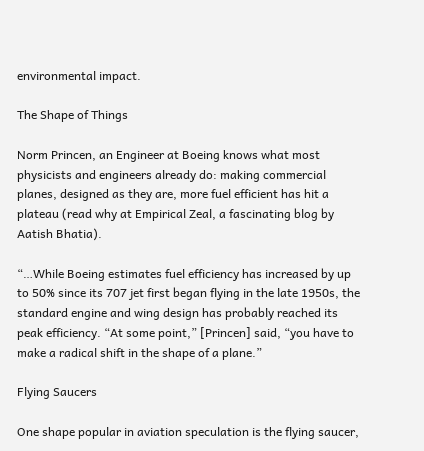environmental impact.

The Shape of Things

Norm Princen, an Engineer at Boeing knows what most physicists and engineers already do: making commercial planes, designed as they are, more fuel efficient has hit a plateau (read why at Empirical Zeal, a fascinating blog by Aatish Bhatia).

“…While Boeing estimates fuel efficiency has increased by up to 50% since its 707 jet first began flying in the late 1950s, the standard engine and wing design has probably reached its peak efficiency. “At some point,” [Princen] said, “you have to make a radical shift in the shape of a plane.”

Flying Saucers

One shape popular in aviation speculation is the flying saucer,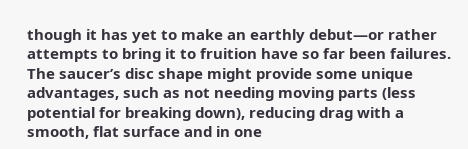though it has yet to make an earthly debut—or rather attempts to bring it to fruition have so far been failures. The saucer’s disc shape might provide some unique advantages, such as not needing moving parts (less potential for breaking down), reducing drag with a smooth, flat surface and in one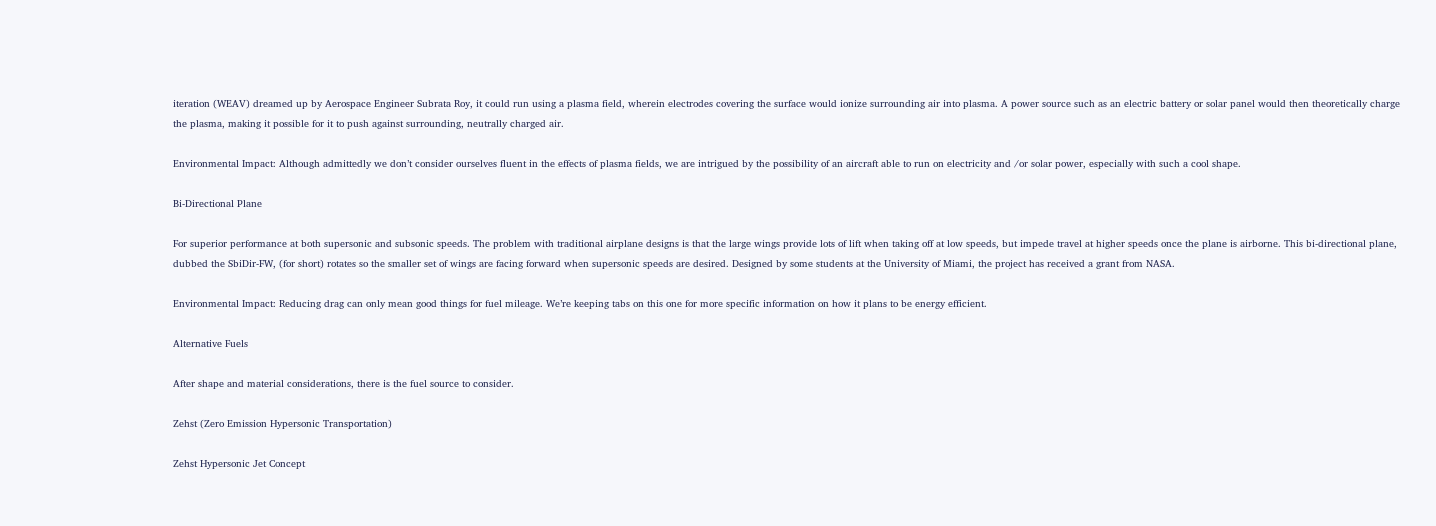iteration (WEAV) dreamed up by Aerospace Engineer Subrata Roy, it could run using a plasma field, wherein electrodes covering the surface would ionize surrounding air into plasma. A power source such as an electric battery or solar panel would then theoretically charge the plasma, making it possible for it to push against surrounding, neutrally charged air.

Environmental Impact: Although admittedly we don’t consider ourselves fluent in the effects of plasma fields, we are intrigued by the possibility of an aircraft able to run on electricity and /or solar power, especially with such a cool shape.

Bi-Directional Plane

For superior performance at both supersonic and subsonic speeds. The problem with traditional airplane designs is that the large wings provide lots of lift when taking off at low speeds, but impede travel at higher speeds once the plane is airborne. This bi-directional plane, dubbed the SbiDir-FW, (for short) rotates so the smaller set of wings are facing forward when supersonic speeds are desired. Designed by some students at the University of Miami, the project has received a grant from NASA.

Environmental Impact: Reducing drag can only mean good things for fuel mileage. We’re keeping tabs on this one for more specific information on how it plans to be energy efficient.

Alternative Fuels

After shape and material considerations, there is the fuel source to consider.

Zehst (Zero Emission Hypersonic Transportation)

Zehst Hypersonic Jet Concept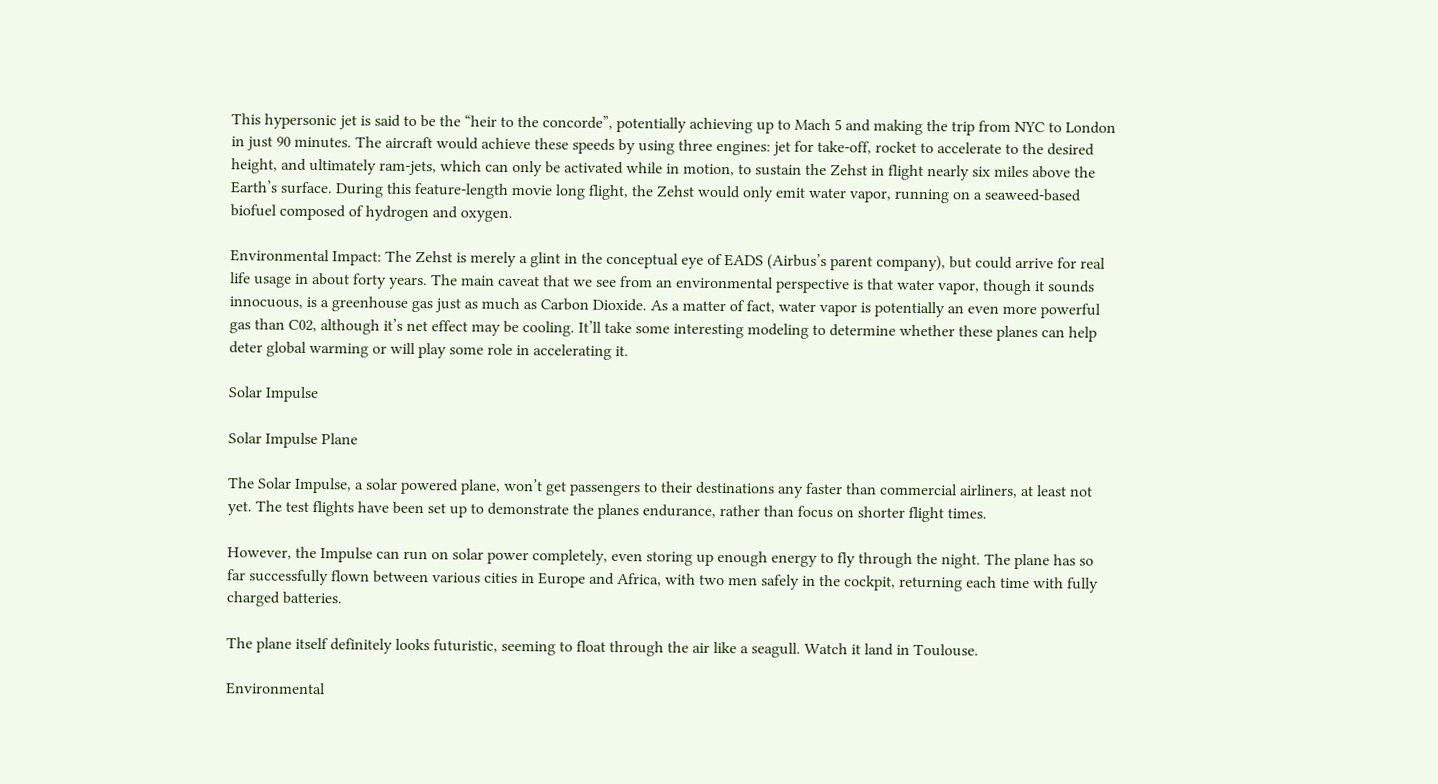This hypersonic jet is said to be the “heir to the concorde”, potentially achieving up to Mach 5 and making the trip from NYC to London in just 90 minutes. The aircraft would achieve these speeds by using three engines: jet for take-off, rocket to accelerate to the desired height, and ultimately ram-jets, which can only be activated while in motion, to sustain the Zehst in flight nearly six miles above the Earth’s surface. During this feature-length movie long flight, the Zehst would only emit water vapor, running on a seaweed-based biofuel composed of hydrogen and oxygen.

Environmental Impact: The Zehst is merely a glint in the conceptual eye of EADS (Airbus’s parent company), but could arrive for real life usage in about forty years. The main caveat that we see from an environmental perspective is that water vapor, though it sounds innocuous, is a greenhouse gas just as much as Carbon Dioxide. As a matter of fact, water vapor is potentially an even more powerful gas than C02, although it’s net effect may be cooling. It’ll take some interesting modeling to determine whether these planes can help deter global warming or will play some role in accelerating it.

Solar Impulse

Solar Impulse Plane

The Solar Impulse, a solar powered plane, won’t get passengers to their destinations any faster than commercial airliners, at least not yet. The test flights have been set up to demonstrate the planes endurance, rather than focus on shorter flight times.

However, the Impulse can run on solar power completely, even storing up enough energy to fly through the night. The plane has so far successfully flown between various cities in Europe and Africa, with two men safely in the cockpit, returning each time with fully charged batteries.

The plane itself definitely looks futuristic, seeming to float through the air like a seagull. Watch it land in Toulouse.

Environmental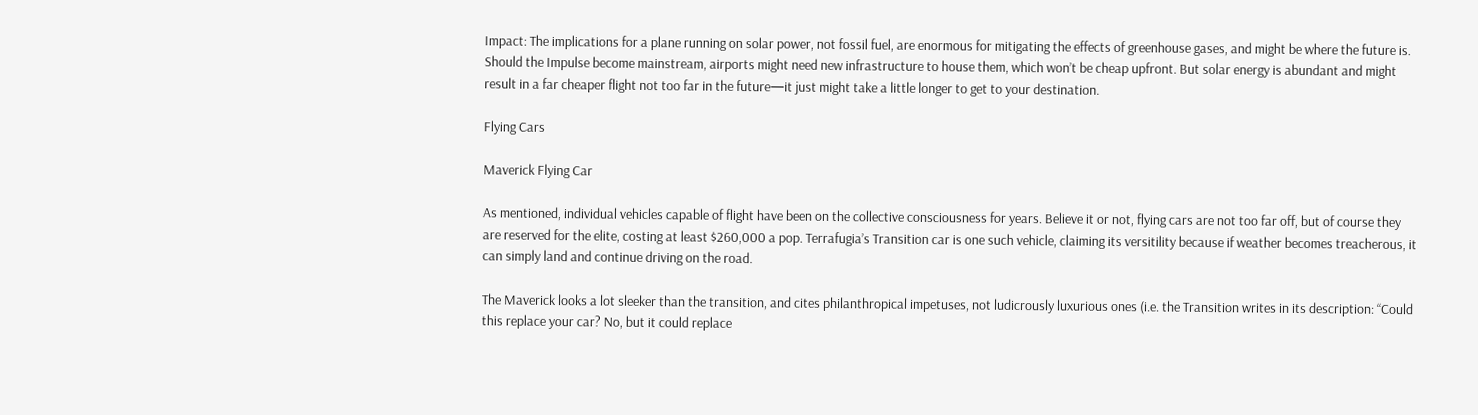Impact: The implications for a plane running on solar power, not fossil fuel, are enormous for mitigating the effects of greenhouse gases, and might be where the future is. Should the Impulse become mainstream, airports might need new infrastructure to house them, which won’t be cheap upfront. But solar energy is abundant and might result in a far cheaper flight not too far in the future—it just might take a little longer to get to your destination.

Flying Cars

Maverick Flying Car

As mentioned, individual vehicles capable of flight have been on the collective consciousness for years. Believe it or not, flying cars are not too far off, but of course they are reserved for the elite, costing at least $260,000 a pop. Terrafugia’s Transition car is one such vehicle, claiming its versitility because if weather becomes treacherous, it can simply land and continue driving on the road.

The Maverick looks a lot sleeker than the transition, and cites philanthropical impetuses, not ludicrously luxurious ones (i.e. the Transition writes in its description: “Could this replace your car? No, but it could replace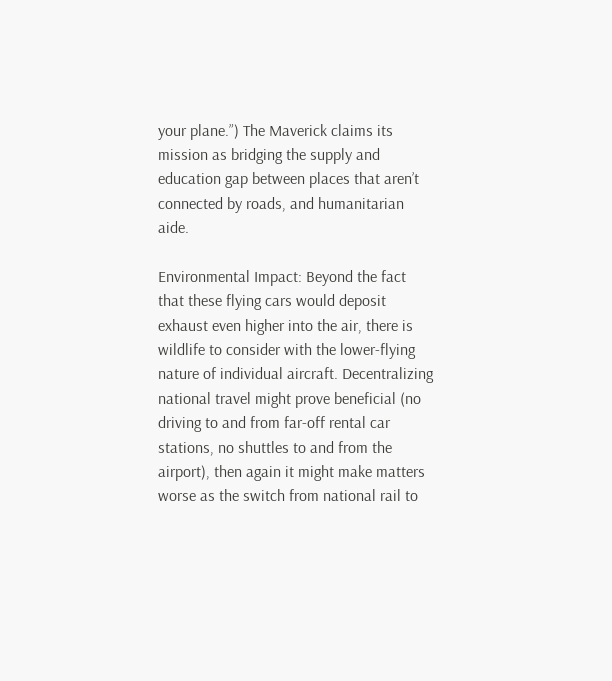your plane.”) The Maverick claims its mission as bridging the supply and education gap between places that aren’t connected by roads, and humanitarian aide.

Environmental Impact: Beyond the fact that these flying cars would deposit exhaust even higher into the air, there is wildlife to consider with the lower-flying nature of individual aircraft. Decentralizing national travel might prove beneficial (no driving to and from far-off rental car stations, no shuttles to and from the airport), then again it might make matters worse as the switch from national rail to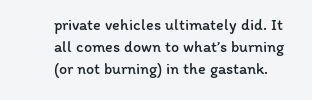private vehicles ultimately did. It all comes down to what’s burning (or not burning) in the gastank.